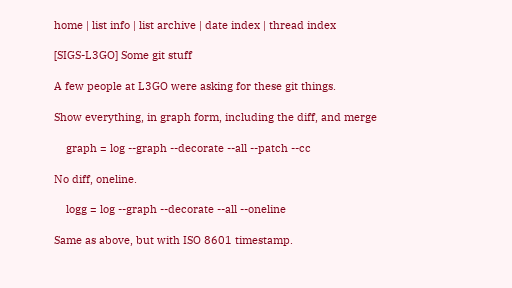home | list info | list archive | date index | thread index

[SIGS-L3GO] Some git stuff

A few people at L3GO were asking for these git things.

Show everything, in graph form, including the diff, and merge

    graph = log --graph --decorate --all --patch --cc

No diff, oneline.

    logg = log --graph --decorate --all --oneline

Same as above, but with ISO 8601 timestamp.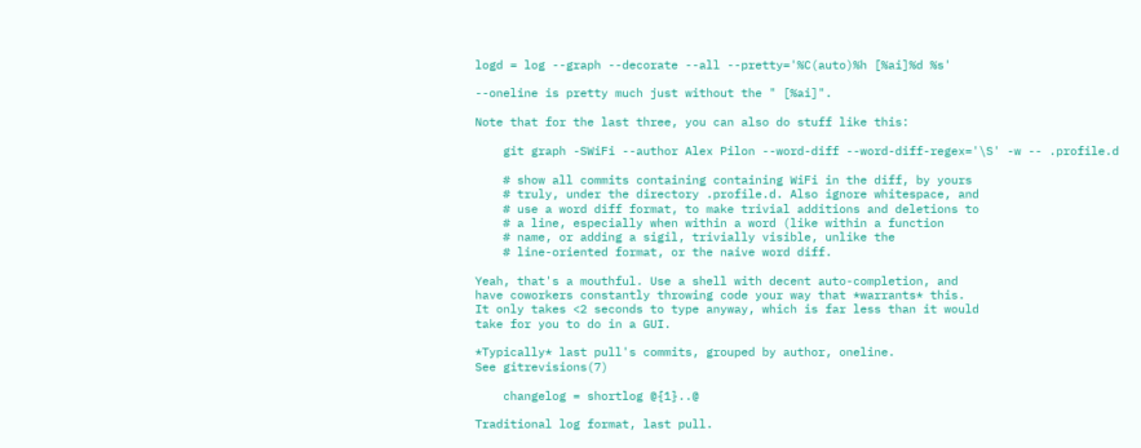logd = log --graph --decorate --all --pretty='%C(auto)%h [%ai]%d %s'

--oneline is pretty much just without the " [%ai]".

Note that for the last three, you can also do stuff like this:

    git graph -SWiFi --author Alex Pilon --word-diff --word-diff-regex='\S' -w -- .profile.d

    # show all commits containing containing WiFi in the diff, by yours
    # truly, under the directory .profile.d. Also ignore whitespace, and
    # use a word diff format, to make trivial additions and deletions to
    # a line, especially when within a word (like within a function
    # name, or adding a sigil, trivially visible, unlike the
    # line-oriented format, or the naive word diff.

Yeah, that's a mouthful. Use a shell with decent auto-completion, and
have coworkers constantly throwing code your way that *warrants* this.
It only takes <2 seconds to type anyway, which is far less than it would
take for you to do in a GUI.

*Typically* last pull's commits, grouped by author, oneline.
See gitrevisions(7)

    changelog = shortlog @{1}..@

Traditional log format, last pull.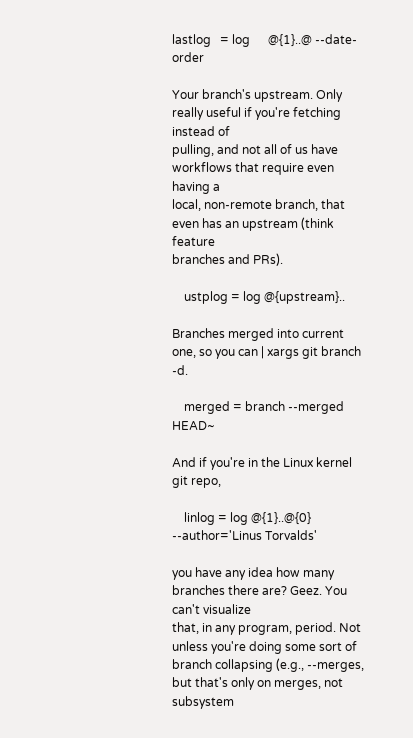lastlog   = log      @{1}..@ --date-order

Your branch's upstream. Only really useful if you're fetching instead of
pulling, and not all of us have workflows that require even having a
local, non-remote branch, that even has an upstream (think feature
branches and PRs).

    ustplog = log @{upstream}..

Branches merged into current one, so you can | xargs git branch -d.

    merged = branch --merged HEAD~

And if you're in the Linux kernel git repo,

    linlog = log @{1}..@{0} --author='Linus Torvalds'

you have any idea how many branches there are? Geez. You can't visualize
that, in any program, period. Not unless you're doing some sort of
branch collapsing (e.g., --merges, but that's only on merges, not
subsystem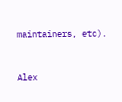maintainers, etc).


Alex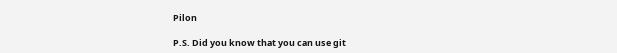Pilon

P.S. Did you know that you can use git